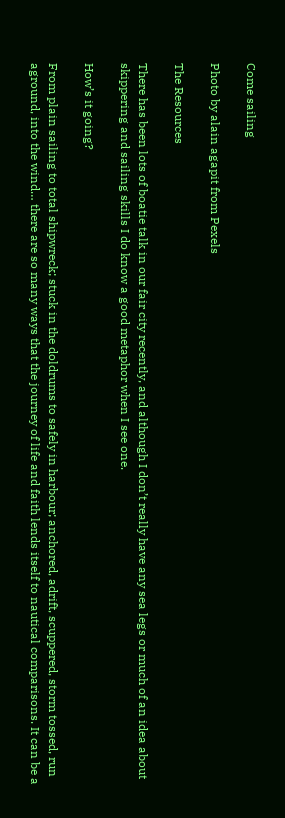Come sailing

Photo by alain agapit from Pexels

The Resources

There has been lots of boatie talk in our fair city recently, and although I don’t really have any sea legs or much of an idea about skippering and sailing skills I do know a good metaphor when I see one.

How’s it going?

From plain sailing to total shipwreck; stuck in the doldrums to safely in harbour; anchored, adrift, scuppered, storm tossed, run aground, into the wind… there are so many ways that the journey of life and faith lends itself to nautical comparisons. It can be a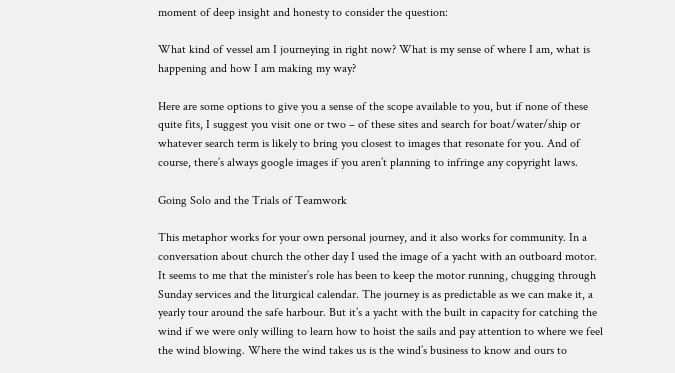moment of deep insight and honesty to consider the question:

What kind of vessel am I journeying in right now? What is my sense of where I am, what is happening and how I am making my way?

Here are some options to give you a sense of the scope available to you, but if none of these quite fits, I suggest you visit one or two – of these sites and search for boat/water/ship or whatever search term is likely to bring you closest to images that resonate for you. And of course, there’s always google images if you aren’t planning to infringe any copyright laws.

Going Solo and the Trials of Teamwork

This metaphor works for your own personal journey, and it also works for community. In a conversation about church the other day I used the image of a yacht with an outboard motor. It seems to me that the minister’s role has been to keep the motor running, chugging through Sunday services and the liturgical calendar. The journey is as predictable as we can make it, a yearly tour around the safe harbour. But it’s a yacht with the built in capacity for catching the wind if we were only willing to learn how to hoist the sails and pay attention to where we feel the wind blowing. Where the wind takes us is the wind’s business to know and ours to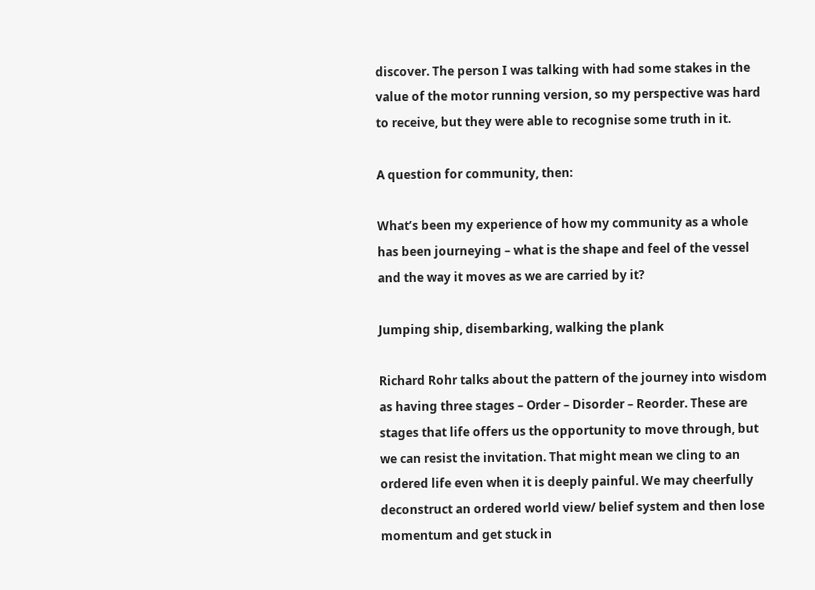discover. The person I was talking with had some stakes in the value of the motor running version, so my perspective was hard to receive, but they were able to recognise some truth in it.

A question for community, then:

What’s been my experience of how my community as a whole has been journeying – what is the shape and feel of the vessel and the way it moves as we are carried by it?

Jumping ship, disembarking, walking the plank

Richard Rohr talks about the pattern of the journey into wisdom as having three stages – Order – Disorder – Reorder. These are stages that life offers us the opportunity to move through, but we can resist the invitation. That might mean we cling to an ordered life even when it is deeply painful. We may cheerfully deconstruct an ordered world view/ belief system and then lose momentum and get stuck in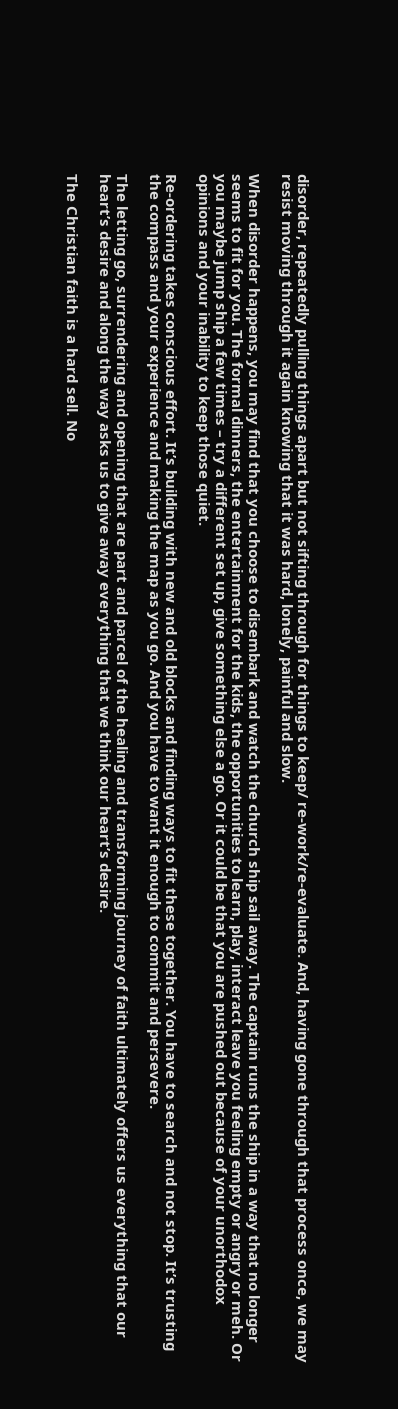disorder, repeatedly pulling things apart but not sifting through for things to keep/ re-work/re-evaluate. And, having gone through that process once, we may resist moving through it again knowing that it was hard, lonely, painful and slow.

When disorder happens, you may find that you choose to disembark and watch the church ship sail away. The captain runs the ship in a way that no longer seems to fit for you. The formal dinners, the entertainment for the kids, the opportunities to learn, play, interact leave you feeling empty or angry or meh. Or you maybe jump ship a few times – try a different set up, give something else a go. Or it could be that you are pushed out because of your unorthodox opinions and your inability to keep those quiet.

Re-ordering takes conscious effort. It’s building with new and old blocks and finding ways to fit these together. You have to search and not stop. It’s trusting the compass and your experience and making the map as you go. And you have to want it enough to commit and persevere.

The letting go, surrendering and opening that are part and parcel of the healing and transforming journey of faith ultimately offers us everything that our heart’s desire and along the way asks us to give away everything that we think our heart’s desire.

The Christian faith is a hard sell. No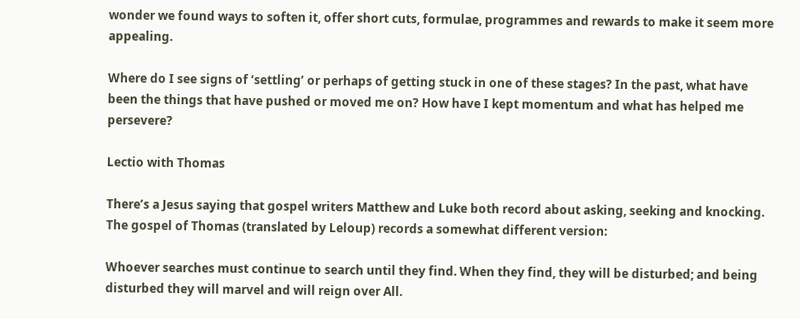wonder we found ways to soften it, offer short cuts, formulae, programmes and rewards to make it seem more appealing.

Where do I see signs of ‘settling’ or perhaps of getting stuck in one of these stages? In the past, what have been the things that have pushed or moved me on? How have I kept momentum and what has helped me persevere?

Lectio with Thomas

There’s a Jesus saying that gospel writers Matthew and Luke both record about asking, seeking and knocking. The gospel of Thomas (translated by Leloup) records a somewhat different version:

Whoever searches must continue to search until they find. When they find, they will be disturbed; and being disturbed they will marvel and will reign over All.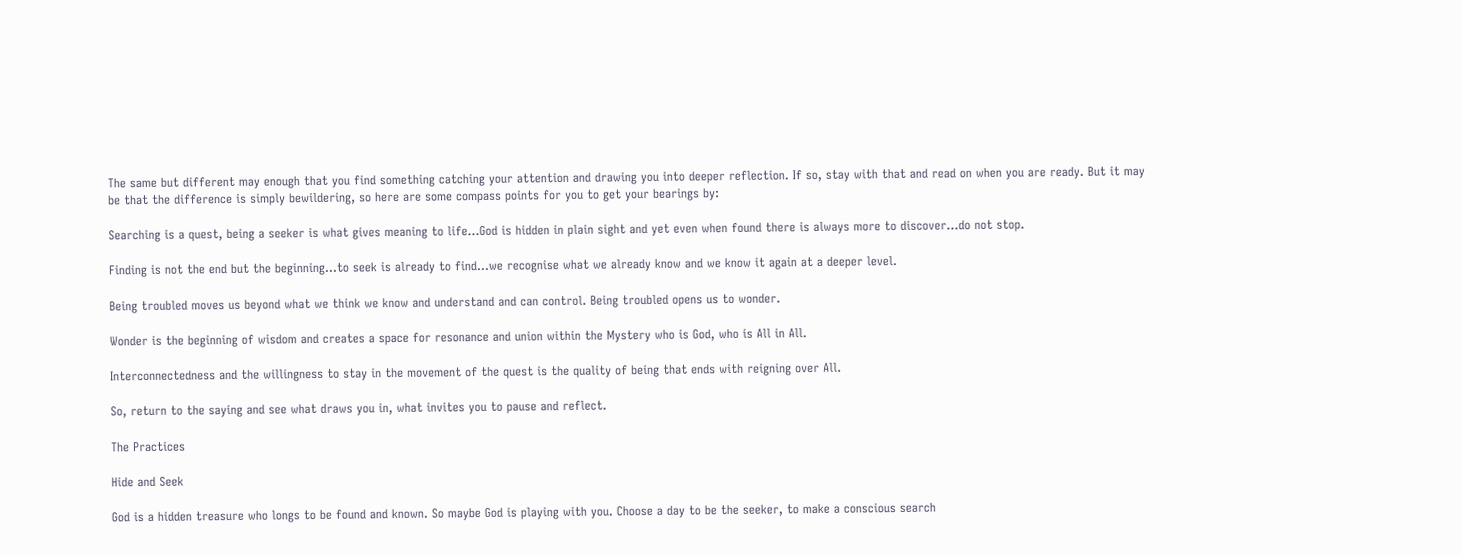The same but different may enough that you find something catching your attention and drawing you into deeper reflection. If so, stay with that and read on when you are ready. But it may be that the difference is simply bewildering, so here are some compass points for you to get your bearings by:

Searching is a quest, being a seeker is what gives meaning to life…God is hidden in plain sight and yet even when found there is always more to discover…do not stop.

Finding is not the end but the beginning…to seek is already to find…we recognise what we already know and we know it again at a deeper level.

Being troubled moves us beyond what we think we know and understand and can control. Being troubled opens us to wonder.

Wonder is the beginning of wisdom and creates a space for resonance and union within the Mystery who is God, who is All in All.

Interconnectedness and the willingness to stay in the movement of the quest is the quality of being that ends with reigning over All.

So, return to the saying and see what draws you in, what invites you to pause and reflect.

The Practices

Hide and Seek

God is a hidden treasure who longs to be found and known. So maybe God is playing with you. Choose a day to be the seeker, to make a conscious search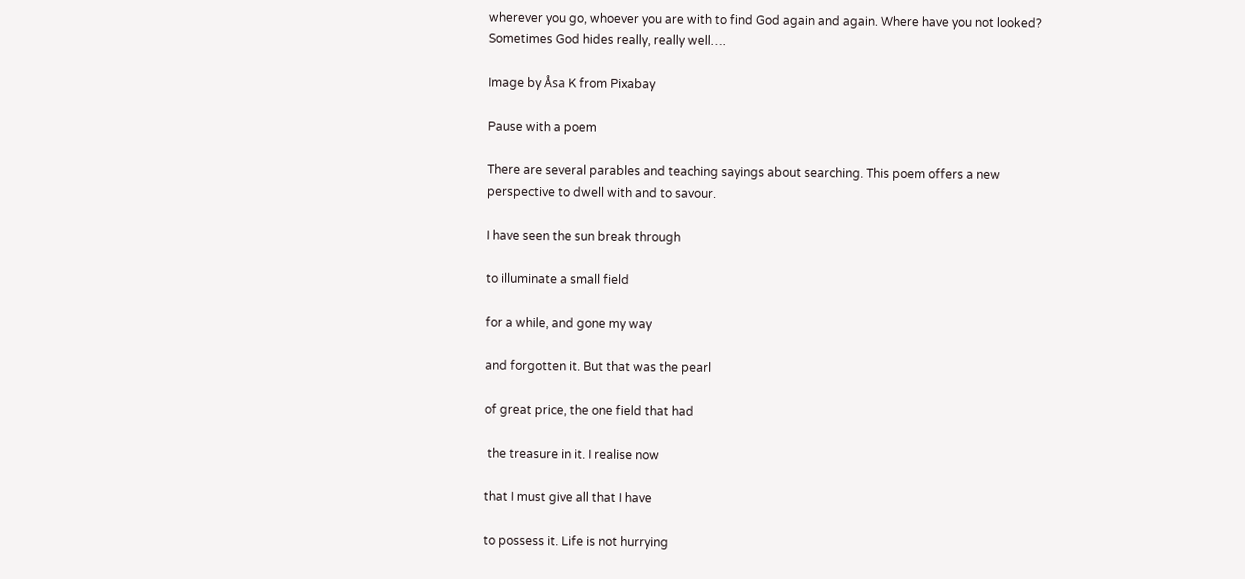wherever you go, whoever you are with to find God again and again. Where have you not looked? Sometimes God hides really, really well….

Image by Åsa K from Pixabay

Pause with a poem

There are several parables and teaching sayings about searching. This poem offers a new perspective to dwell with and to savour.

I have seen the sun break through

to illuminate a small field

for a while, and gone my way

and forgotten it. But that was the pearl

of great price, the one field that had

 the treasure in it. I realise now

that I must give all that I have

to possess it. Life is not hurrying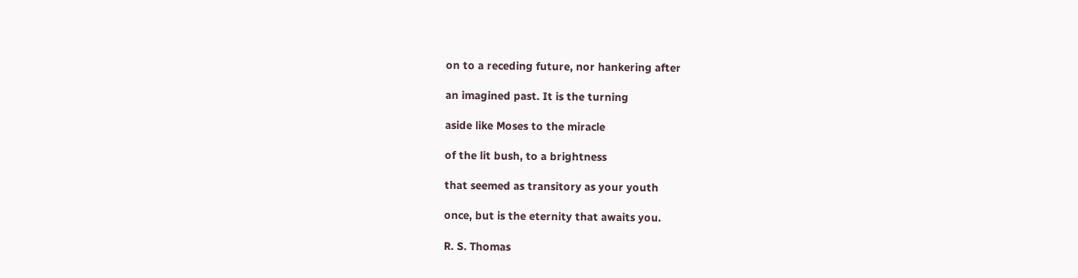on to a receding future, nor hankering after

an imagined past. It is the turning

aside like Moses to the miracle

of the lit bush, to a brightness

that seemed as transitory as your youth

once, but is the eternity that awaits you.

R. S. Thomas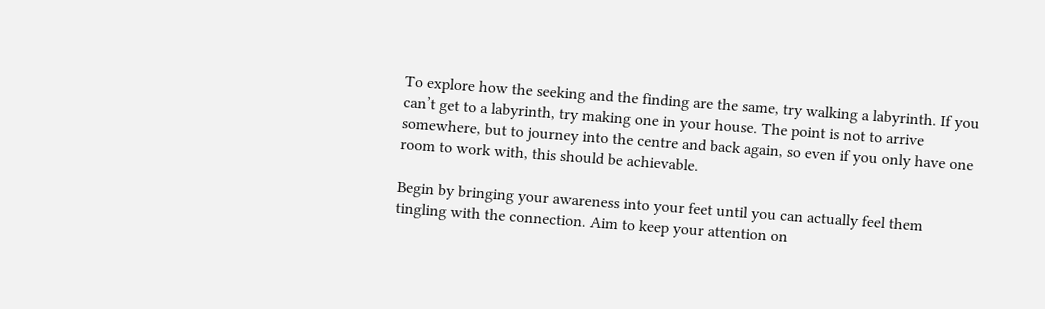To explore how the seeking and the finding are the same, try walking a labyrinth. If you can’t get to a labyrinth, try making one in your house. The point is not to arrive somewhere, but to journey into the centre and back again, so even if you only have one room to work with, this should be achievable.

Begin by bringing your awareness into your feet until you can actually feel them tingling with the connection. Aim to keep your attention on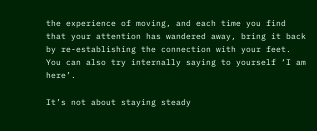the experience of moving, and each time you find that your attention has wandered away, bring it back by re-establishing the connection with your feet. You can also try internally saying to yourself ‘I am here’.

It’s not about staying steady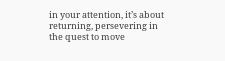in your attention, it’s about returning, persevering in the quest to move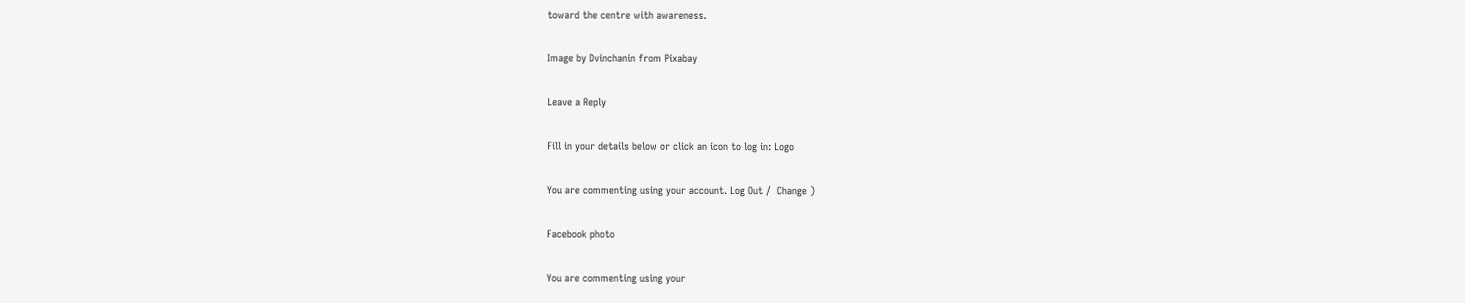toward the centre with awareness.

Image by Dvinchanin from Pixabay

Leave a Reply

Fill in your details below or click an icon to log in: Logo

You are commenting using your account. Log Out /  Change )

Facebook photo

You are commenting using your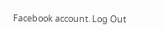Facebook account. Log Out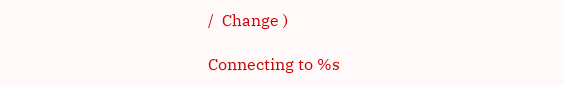/  Change )

Connecting to %s